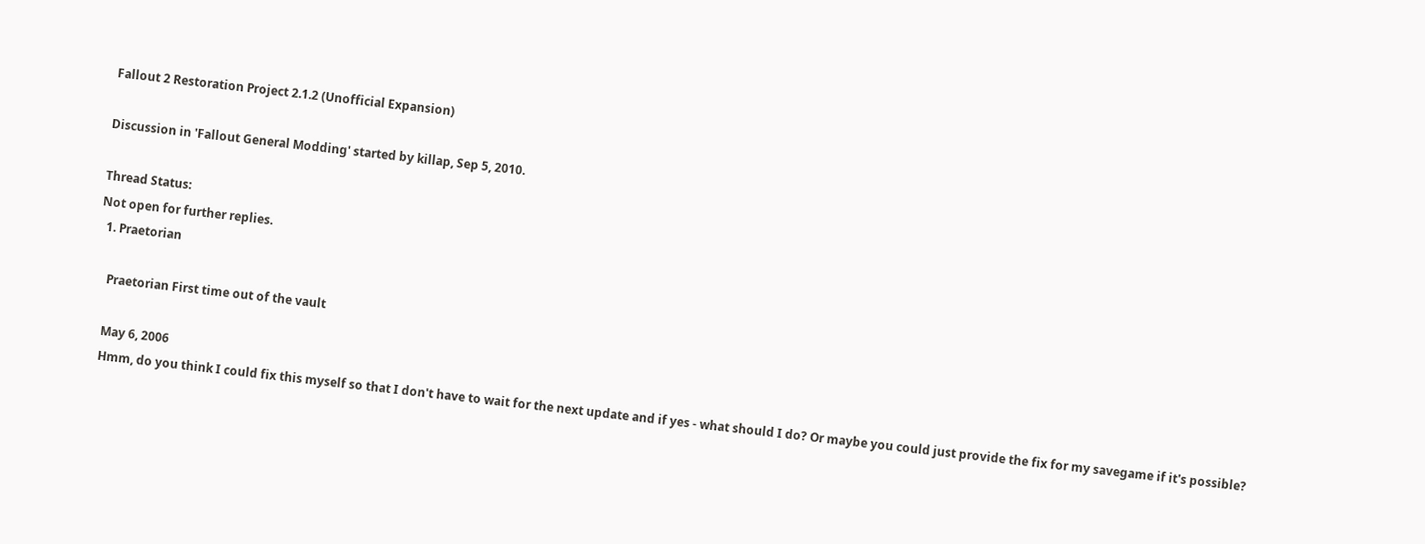Fallout 2 Restoration Project 2.1.2 (Unofficial Expansion)

Discussion in 'Fallout General Modding' started by killap, Sep 5, 2010.

Thread Status:
Not open for further replies.
  1. Praetorian

    Praetorian First time out of the vault

    May 6, 2006
    Hmm, do you think I could fix this myself so that I don't have to wait for the next update and if yes - what should I do? Or maybe you could just provide the fix for my savegame if it's possible?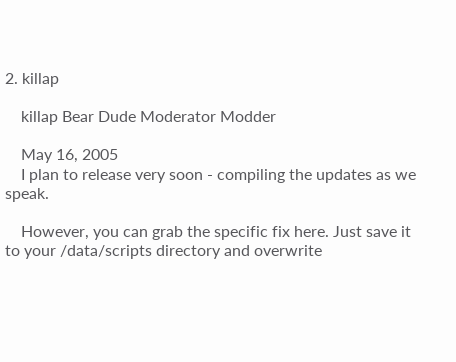2. killap

    killap Bear Dude Moderator Modder

    May 16, 2005
    I plan to release very soon - compiling the updates as we speak.

    However, you can grab the specific fix here. Just save it to your /data/scripts directory and overwrite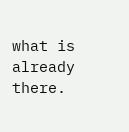what is already there.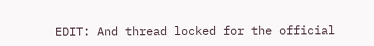EDIT: And thread locked for the official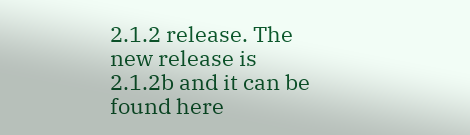2.1.2 release. The new release is 2.1.2b and it can be found here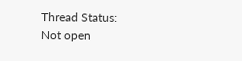Thread Status:
Not open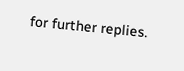for further replies.